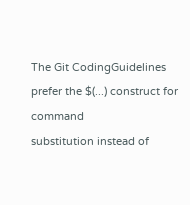The Git CodingGuidelines prefer the $(...) construct for command
substitution instead of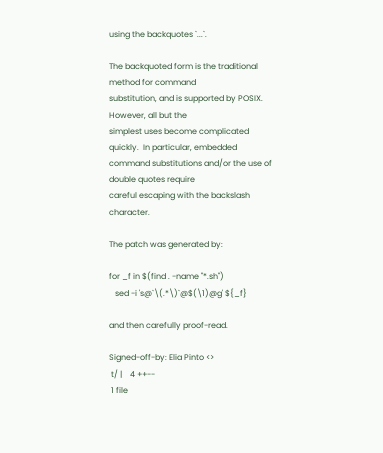using the backquotes `...`.

The backquoted form is the traditional method for command
substitution, and is supported by POSIX.  However, all but the
simplest uses become complicated quickly.  In particular, embedded
command substitutions and/or the use of double quotes require
careful escaping with the backslash character.

The patch was generated by:

for _f in $(find . -name "*.sh")
   sed -i 's@`\(.*\)`@$(\1)@g' ${_f}

and then carefully proof-read.

Signed-off-by: Elia Pinto <>
 t/ |    4 ++--
 1 file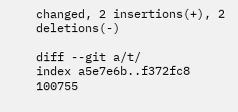changed, 2 insertions(+), 2 deletions(-)

diff --git a/t/
index a5e7e6b..f372fc8 100755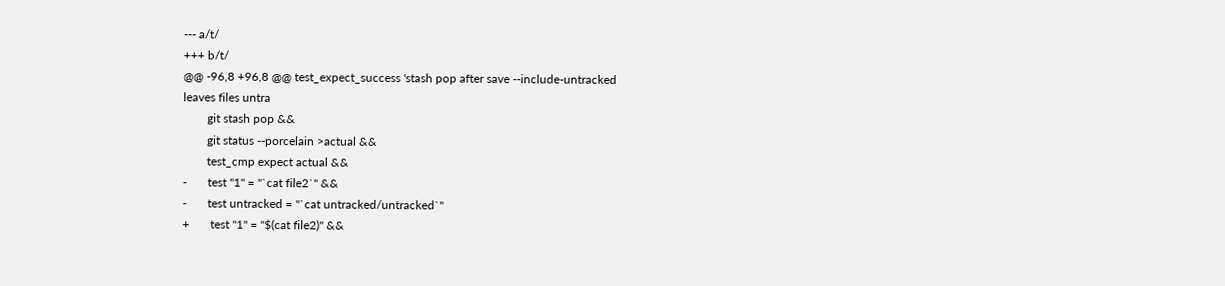--- a/t/
+++ b/t/
@@ -96,8 +96,8 @@ test_expect_success 'stash pop after save --include-untracked
leaves files untra
        git stash pop &&
        git status --porcelain >actual &&
        test_cmp expect actual &&
-       test "1" = "`cat file2`" &&
-       test untracked = "`cat untracked/untracked`"
+       test "1" = "$(cat file2)" &&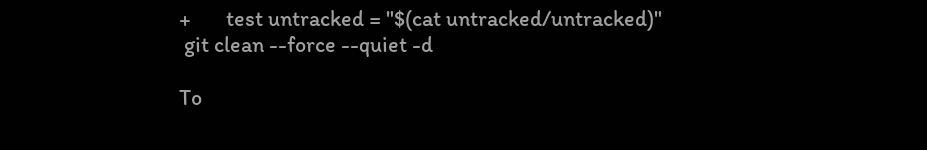+       test untracked = "$(cat untracked/untracked)"
 git clean --force --quiet -d

To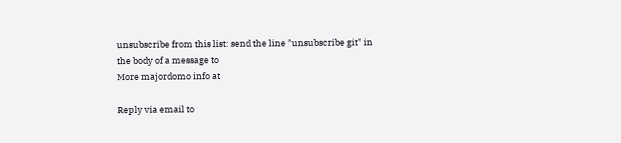unsubscribe from this list: send the line "unsubscribe git" in
the body of a message to
More majordomo info at

Reply via email to